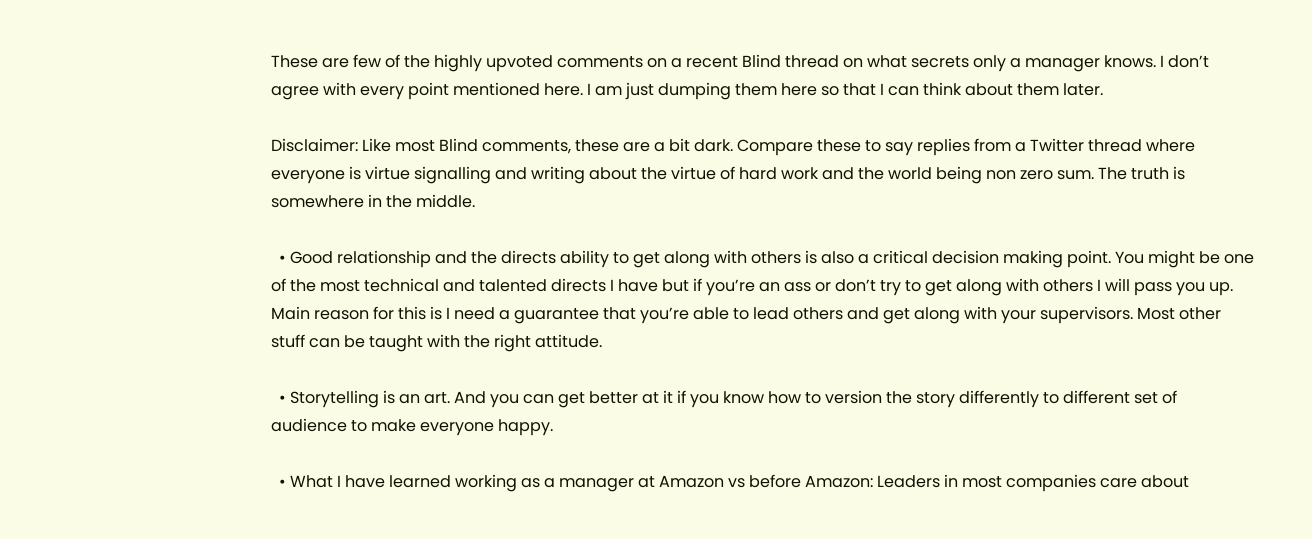These are few of the highly upvoted comments on a recent Blind thread on what secrets only a manager knows. I don’t agree with every point mentioned here. I am just dumping them here so that I can think about them later.

Disclaimer: Like most Blind comments, these are a bit dark. Compare these to say replies from a Twitter thread where everyone is virtue signalling and writing about the virtue of hard work and the world being non zero sum. The truth is somewhere in the middle.

  • Good relationship and the directs ability to get along with others is also a critical decision making point. You might be one of the most technical and talented directs I have but if you’re an ass or don’t try to get along with others I will pass you up. Main reason for this is I need a guarantee that you’re able to lead others and get along with your supervisors. Most other stuff can be taught with the right attitude.

  • Storytelling is an art. And you can get better at it if you know how to version the story differently to different set of audience to make everyone happy.

  • What I have learned working as a manager at Amazon vs before Amazon: Leaders in most companies care about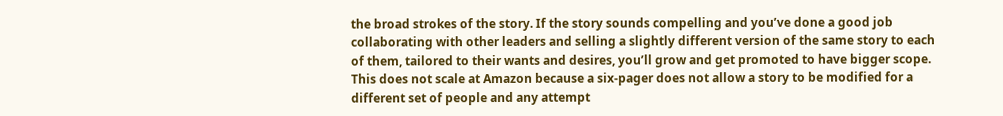the broad strokes of the story. If the story sounds compelling and you’ve done a good job collaborating with other leaders and selling a slightly different version of the same story to each of them, tailored to their wants and desires, you’ll grow and get promoted to have bigger scope. This does not scale at Amazon because a six-pager does not allow a story to be modified for a different set of people and any attempt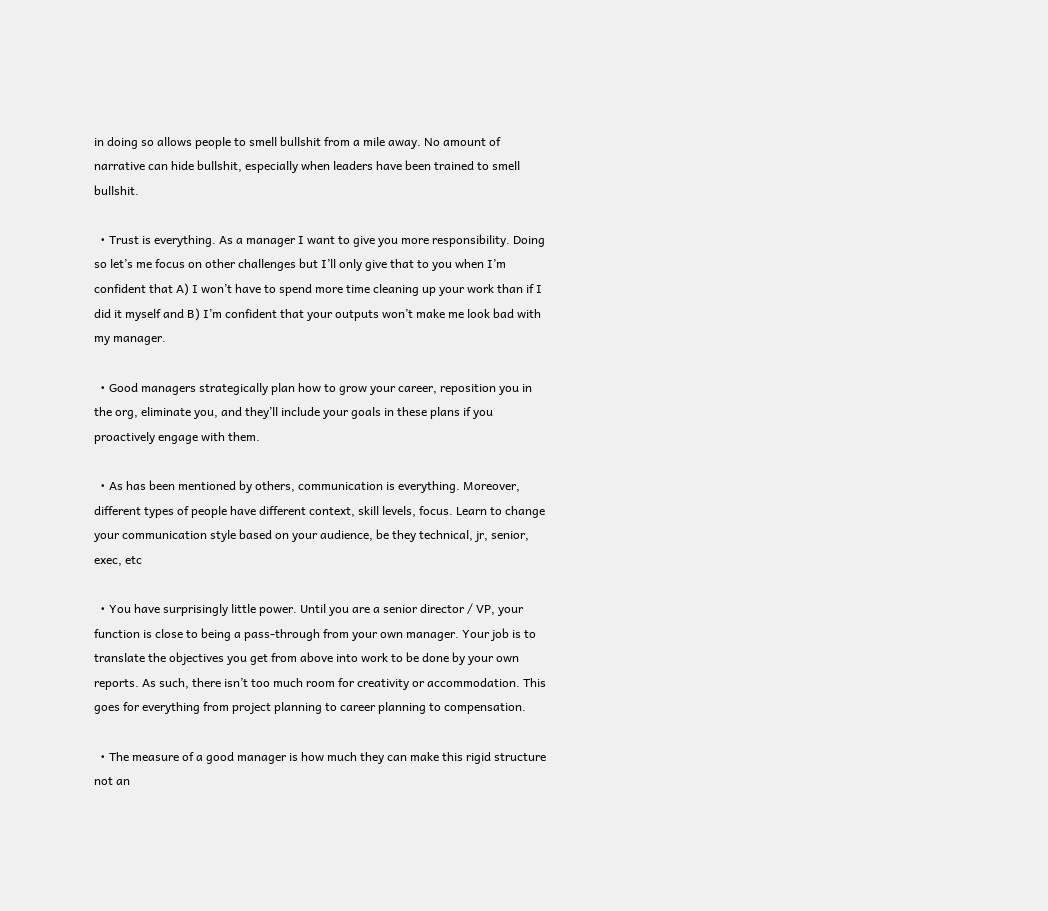in doing so allows people to smell bullshit from a mile away. No amount of narrative can hide bullshit, especially when leaders have been trained to smell bullshit.

  • Trust is everything. As a manager I want to give you more responsibility. Doing so let’s me focus on other challenges but I’ll only give that to you when I’m confident that A) I won’t have to spend more time cleaning up your work than if I did it myself and B) I’m confident that your outputs won’t make me look bad with my manager.

  • Good managers strategically plan how to grow your career, reposition you in the org, eliminate you, and they’ll include your goals in these plans if you proactively engage with them.

  • As has been mentioned by others, communication is everything. Moreover, different types of people have different context, skill levels, focus. Learn to change your communication style based on your audience, be they technical, jr, senior, exec, etc

  • You have surprisingly little power. Until you are a senior director / VP, your function is close to being a pass-through from your own manager. Your job is to translate the objectives you get from above into work to be done by your own reports. As such, there isn’t too much room for creativity or accommodation. This goes for everything from project planning to career planning to compensation.

  • The measure of a good manager is how much they can make this rigid structure not an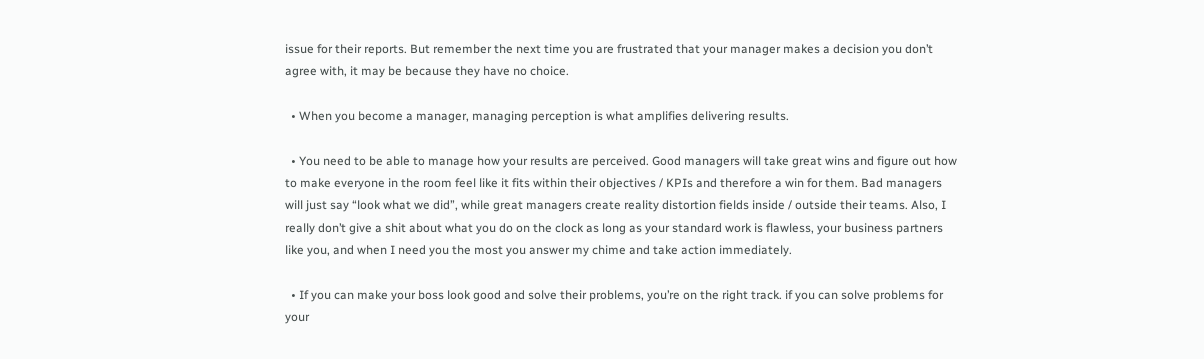issue for their reports. But remember the next time you are frustrated that your manager makes a decision you don’t agree with, it may be because they have no choice.

  • When you become a manager, managing perception is what amplifies delivering results.

  • You need to be able to manage how your results are perceived. Good managers will take great wins and figure out how to make everyone in the room feel like it fits within their objectives / KPIs and therefore a win for them. Bad managers will just say “look what we did”, while great managers create reality distortion fields inside / outside their teams. Also, I really don’t give a shit about what you do on the clock as long as your standard work is flawless, your business partners like you, and when I need you the most you answer my chime and take action immediately.

  • If you can make your boss look good and solve their problems, you’re on the right track. if you can solve problems for your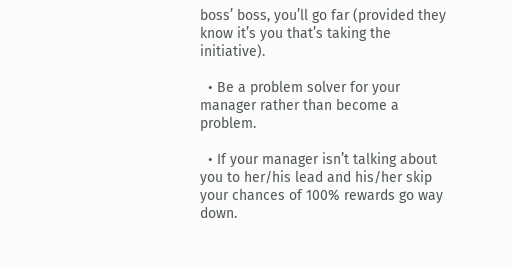boss’ boss, you’ll go far (provided they know it’s you that’s taking the initiative).

  • Be a problem solver for your manager rather than become a problem.

  • If your manager isn’t talking about you to her/his lead and his/her skip your chances of 100% rewards go way down.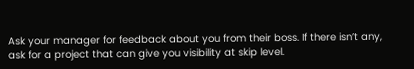Ask your manager for feedback about you from their boss. If there isn’t any, ask for a project that can give you visibility at skip level.